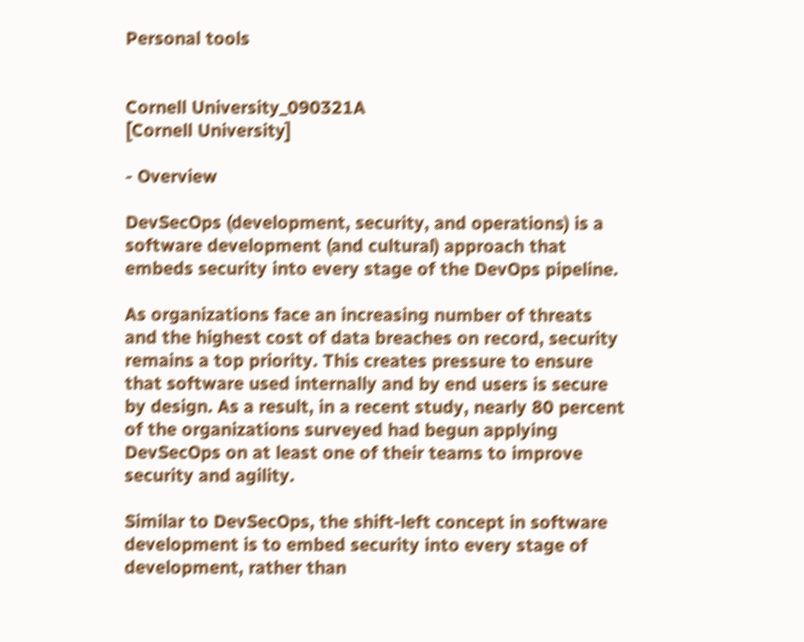Personal tools


Cornell University_090321A
[Cornell University]

- Overview

DevSecOps (development, security, and operations) is a software development (and cultural) approach that embeds security into every stage of the DevOps pipeline.

As organizations face an increasing number of threats and the highest cost of data breaches on record, security remains a top priority. This creates pressure to ensure that software used internally and by end users is secure by design. As a result, in a recent study, nearly 80 percent of the organizations surveyed had begun applying DevSecOps on at least one of their teams to improve security and agility.

Similar to DevSecOps, the shift-left concept in software development is to embed security into every stage of development, rather than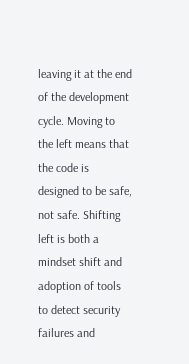leaving it at the end of the development cycle. Moving to the left means that the code is designed to be safe, not safe. Shifting left is both a mindset shift and adoption of tools to detect security failures and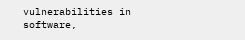vulnerabilities in software,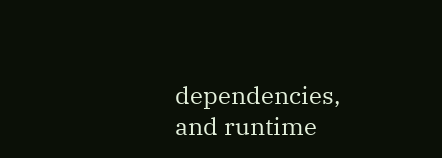dependencies, and runtime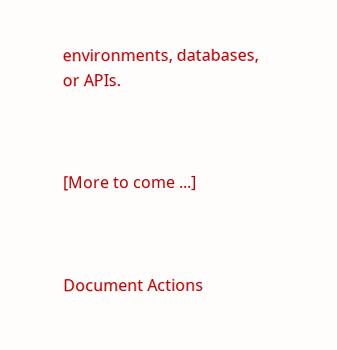environments, databases, or APIs.



[More to come ...]



Document Actions